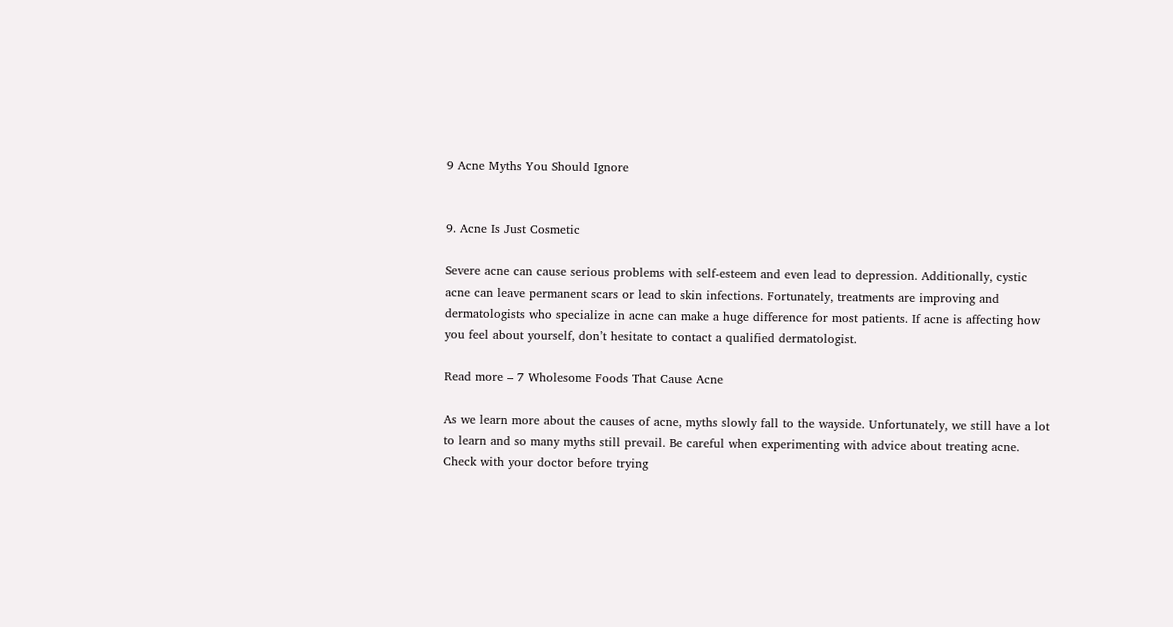9 Acne Myths You Should Ignore


9. Acne Is Just Cosmetic

Severe acne can cause serious problems with self-esteem and even lead to depression. Additionally, cystic acne can leave permanent scars or lead to skin infections. Fortunately, treatments are improving and dermatologists who specialize in acne can make a huge difference for most patients. If acne is affecting how you feel about yourself, don’t hesitate to contact a qualified dermatologist.

Read more – 7 Wholesome Foods That Cause Acne

As we learn more about the causes of acne, myths slowly fall to the wayside. Unfortunately, we still have a lot to learn and so many myths still prevail. Be careful when experimenting with advice about treating acne. Check with your doctor before trying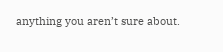anything you aren’t sure about.